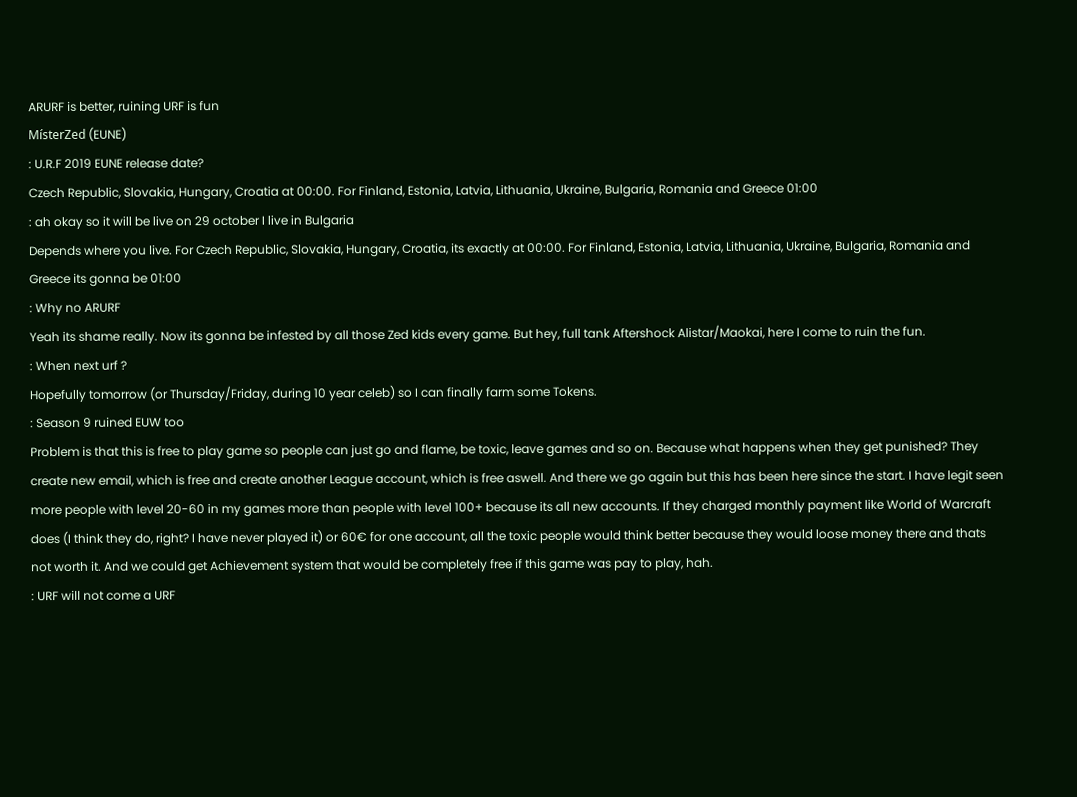ARURF is better, ruining URF is fun
MísterZed (EUNE)
: U.R.F 2019 EUNE release date?
Czech Republic, Slovakia, Hungary, Croatia at 00:00. For Finland, Estonia, Latvia, Lithuania, Ukraine, Bulgaria, Romania and Greece 01:00
: ah okay so it will be live on 29 october I live in Bulgaria
Depends where you live. For Czech Republic, Slovakia, Hungary, Croatia, its exactly at 00:00. For Finland, Estonia, Latvia, Lithuania, Ukraine, Bulgaria, Romania and Greece its gonna be 01:00
: Why no ARURF
Yeah its shame really. Now its gonna be infested by all those Zed kids every game. But hey, full tank Aftershock Alistar/Maokai, here I come to ruin the fun.
: When next urf ?
Hopefully tomorrow (or Thursday/Friday, during 10 year celeb) so I can finally farm some Tokens.
: Season 9 ruined EUW too
Problem is that this is free to play game so people can just go and flame, be toxic, leave games and so on. Because what happens when they get punished? They create new email, which is free and create another League account, which is free aswell. And there we go again but this has been here since the start. I have legit seen more people with level 20-60 in my games more than people with level 100+ because its all new accounts. If they charged monthly payment like World of Warcraft does (I think they do, right? I have never played it) or 60€ for one account, all the toxic people would think better because they would loose money there and thats not worth it. And we could get Achievement system that would be completely free if this game was pay to play, hah.
: URF will not come a URF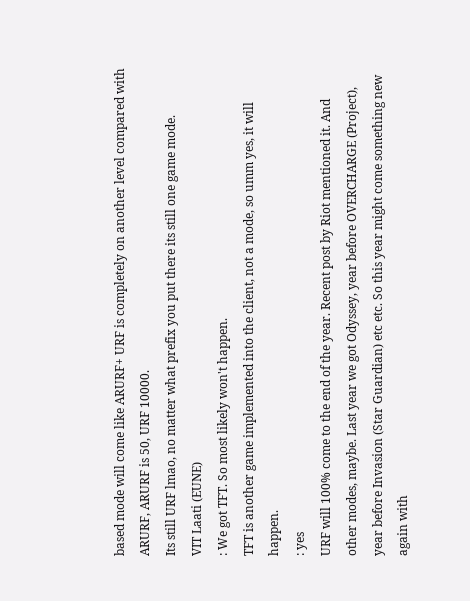based mode will come like ARURF+ URF is completely on another level compared with ARURF, ARURF is 50, URF 10000.
Its still URF lmao, no matter what prefix you put there its still one game mode.
VIT Laati (EUNE)
: We got TFT. So most likely won't happen.
TFT is another game implemented into the client, not a mode, so umm yes, it will happen.
: yes
URF will 100% come to the end of the year. Recent post by Riot mentioned it. And other modes, maybe. Last year we got Odyssey, year before OVERCHARGE (Project), year before Invasion (Star Guardian) etc etc. So this year might come something new again with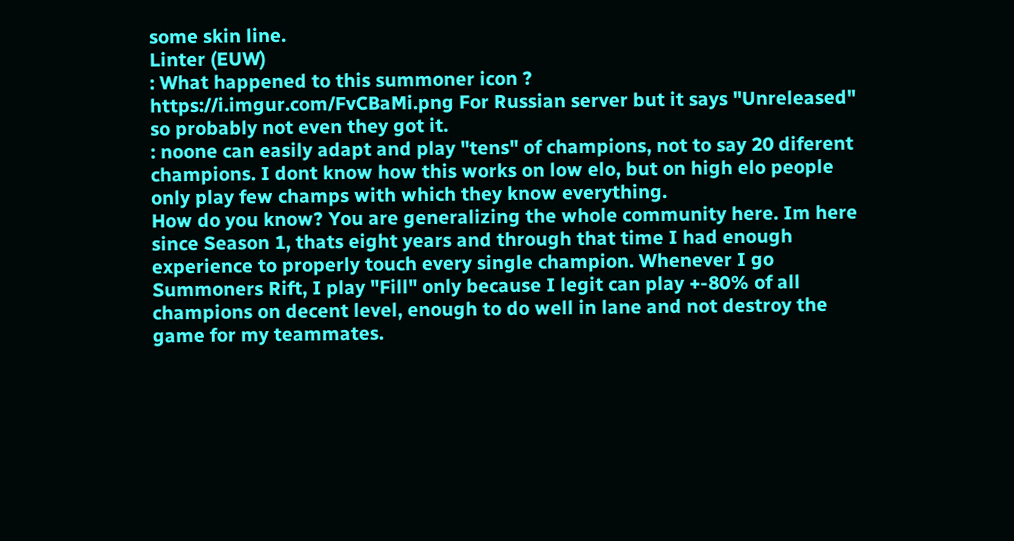some skin line.
Linter (EUW)
: What happened to this summoner icon ?
https://i.imgur.com/FvCBaMi.png For Russian server but it says "Unreleased" so probably not even they got it.
: noone can easily adapt and play "tens" of champions, not to say 20 diferent champions. I dont know how this works on low elo, but on high elo people only play few champs with which they know everything.
How do you know? You are generalizing the whole community here. Im here since Season 1, thats eight years and through that time I had enough experience to properly touch every single champion. Whenever I go Summoners Rift, I play "Fill" only because I legit can play +-80% of all champions on decent level, enough to do well in lane and not destroy the game for my teammates.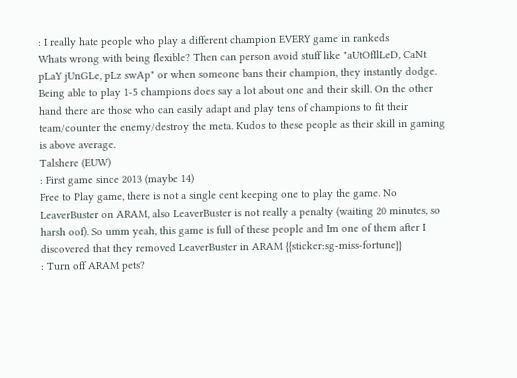: I really hate people who play a different champion EVERY game in rankeds
Whats wrong with being flexible? Then can person avoid stuff like "aUtOfIlLeD, CaNt pLaY jUnGLe, pLz swAp" or when someone bans their champion, they instantly dodge. Being able to play 1-5 champions does say a lot about one and their skill. On the other hand there are those who can easily adapt and play tens of champions to fit their team/counter the enemy/destroy the meta. Kudos to these people as their skill in gaming is above average.
Talshere (EUW)
: First game since 2013 (maybe 14)
Free to Play game, there is not a single cent keeping one to play the game. No LeaverBuster on ARAM, also LeaverBuster is not really a penalty (waiting 20 minutes, so harsh oof). So umm yeah, this game is full of these people and Im one of them after I discovered that they removed LeaverBuster in ARAM {{sticker:sg-miss-fortune}}
: Turn off ARAM pets?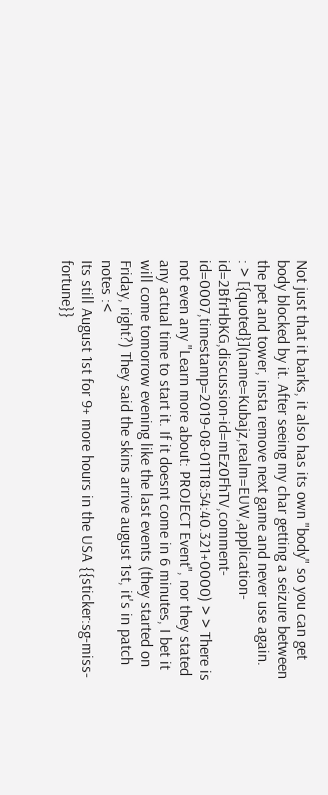Not just that it barks, it also has its own "body" so you can get body blocked by it. After seeing my char getting a seizure between the pet and tower, insta remove next game and never use again.
: > [{quoted}](name=Kubajz,realm=EUW,application-id=2BfrHbKG,discussion-id=mEz0FhTV,comment-id=0007,timestamp=2019-08-01T18:54:40.321+0000) > > There is not even any "Learn more about: PROJECT Event", nor they stated any actual time to start it. If it doesnt come in 6 minutes, I bet it will come tomorrow evening like the last events (they started on Friday, right?) They said the skins arrive august 1st, it's in patch notes :<
Its still August 1st for 9+ more hours in the USA {{sticker:sg-miss-fortune}}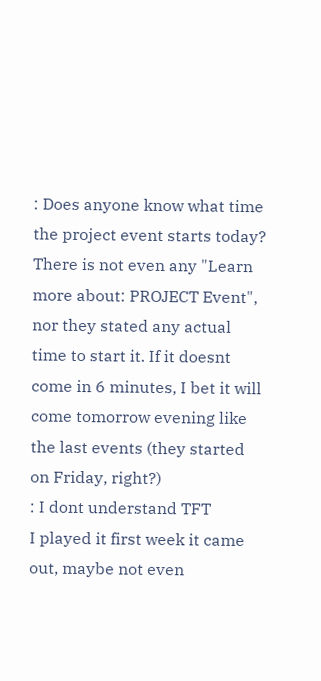: Does anyone know what time the project event starts today?
There is not even any "Learn more about: PROJECT Event", nor they stated any actual time to start it. If it doesnt come in 6 minutes, I bet it will come tomorrow evening like the last events (they started on Friday, right?)
: I dont understand TFT
I played it first week it came out, maybe not even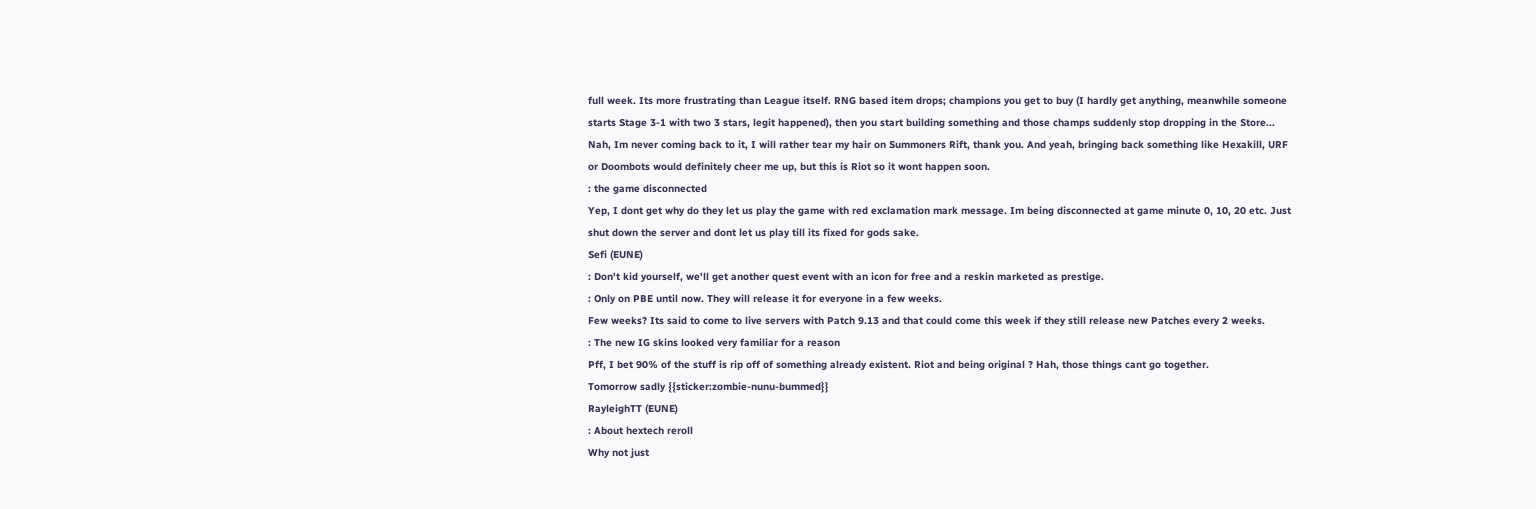full week. Its more frustrating than League itself. RNG based item drops; champions you get to buy (I hardly get anything, meanwhile someone starts Stage 3-1 with two 3 stars, legit happened), then you start building something and those champs suddenly stop dropping in the Store... Nah, Im never coming back to it, I will rather tear my hair on Summoners Rift, thank you. And yeah, bringing back something like Hexakill, URF or Doombots would definitely cheer me up, but this is Riot so it wont happen soon.
: the game disconnected
Yep, I dont get why do they let us play the game with red exclamation mark message. Im being disconnected at game minute 0, 10, 20 etc. Just shut down the server and dont let us play till its fixed for gods sake.
Sefi (EUNE)
: Don't kid yourself, we'll get another quest event with an icon for free and a reskin marketed as prestige.
: Only on PBE until now. They will release it for everyone in a few weeks.
Few weeks? Its said to come to live servers with Patch 9.13 and that could come this week if they still release new Patches every 2 weeks.
: The new IG skins looked very familiar for a reason
Pff, I bet 90% of the stuff is rip off of something already existent. Riot and being original ? Hah, those things cant go together.
Tomorrow sadly {{sticker:zombie-nunu-bummed}}
RayleighTT (EUNE)
: About hextech reroll
Why not just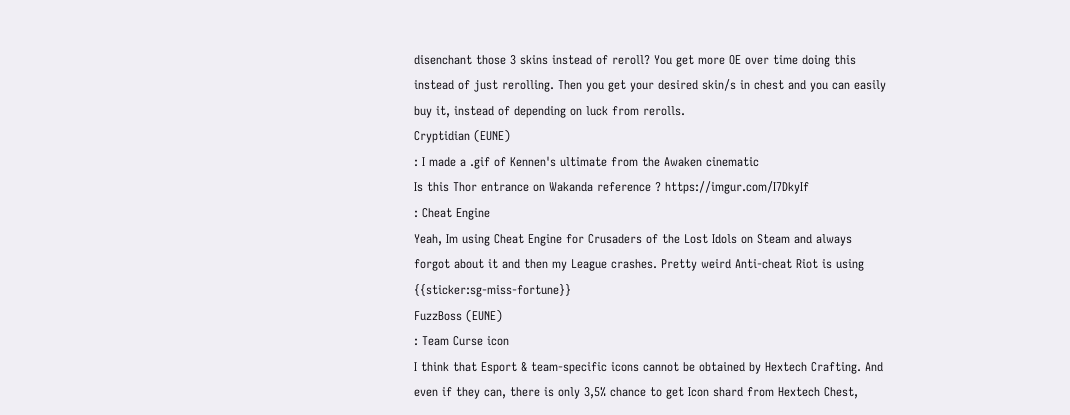disenchant those 3 skins instead of reroll? You get more OE over time doing this instead of just rerolling. Then you get your desired skin/s in chest and you can easily buy it, instead of depending on luck from rerolls.
Cryptidian (EUNE)
: I made a .gif of Kennen's ultimate from the Awaken cinematic
Is this Thor entrance on Wakanda reference ? https://imgur.com/I7DkyIf
: Cheat Engine
Yeah, Im using Cheat Engine for Crusaders of the Lost Idols on Steam and always forgot about it and then my League crashes. Pretty weird Anti-cheat Riot is using {{sticker:sg-miss-fortune}}
FuzzBoss (EUNE)
: Team Curse icon
I think that Esport & team-specific icons cannot be obtained by Hextech Crafting. And even if they can, there is only 3,5% chance to get Icon shard from Hextech Chest,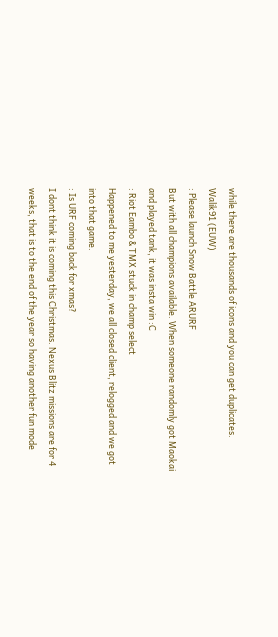while there are thousands of icons and you can get duplicates.
Walik91 (EUW)
: Please launch Snow Battle ARURF
But with all champions available. When someone randomly got Maokai and played tank, it was insta win :C
: Riot Eambo & TMX stuck in champ select
Happened to me yesterday, we all closed client, relogged and we got into that game.
: Is URF coming back for xmas?
I dont think it is coming this Christmas. Nexus Blitz missions are for 4 weeks, that is to the end of the year so having another fun mode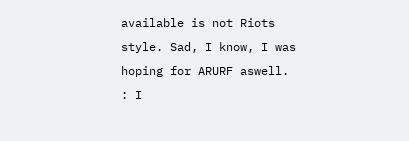available is not Riots style. Sad, I know, I was hoping for ARURF aswell.
: I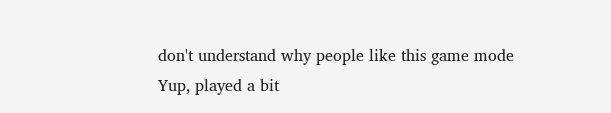don't understand why people like this game mode
Yup, played a bit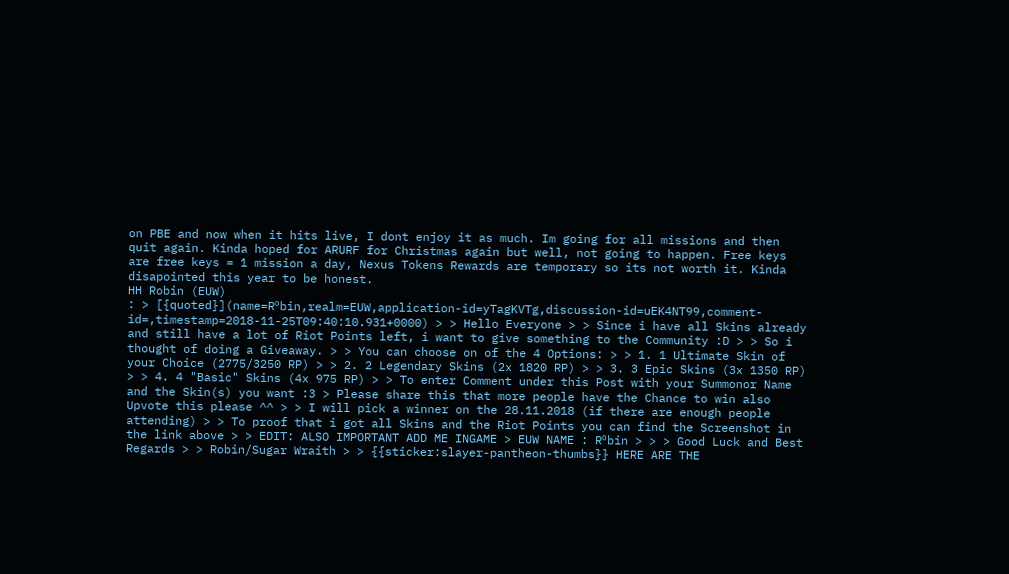on PBE and now when it hits live, I dont enjoy it as much. Im going for all missions and then quit again. Kinda hoped for ARURF for Christmas again but well, not going to happen. Free keys are free keys = 1 mission a day, Nexus Tokens Rewards are temporary so its not worth it. Kinda disapointed this year to be honest.
HH Robin (EUW)
: > [{quoted}](name=Rºbin,realm=EUW,application-id=yTagKVTg,discussion-id=uEK4NT99,comment-id=,timestamp=2018-11-25T09:40:10.931+0000) > > Hello Everyone > > Since i have all Skins already and still have a lot of Riot Points left, i want to give something to the Community :D > > So i thought of doing a Giveaway. > > You can choose on of the 4 Options: > > 1. 1 Ultimate Skin of your Choice (2775/3250 RP) > > 2. 2 Legendary Skins (2x 1820 RP) > > 3. 3 Epic Skins (3x 1350 RP) > > 4. 4 "Basic" Skins (4x 975 RP) > > To enter Comment under this Post with your Summonor Name and the Skin(s) you want :3 > Please share this that more people have the Chance to win also Upvote this please ^^ > > I will pick a winner on the 28.11.2018 (if there are enough people attending) > > To proof that i got all Skins and the Riot Points you can find the Screenshot in the link above > > EDIT: ALSO IMPORTANT ADD ME INGAME > EUW NAME : Rºbin > > > Good Luck and Best Regards > > Robin/Sugar Wraith > > {{sticker:slayer-pantheon-thumbs}} HERE ARE THE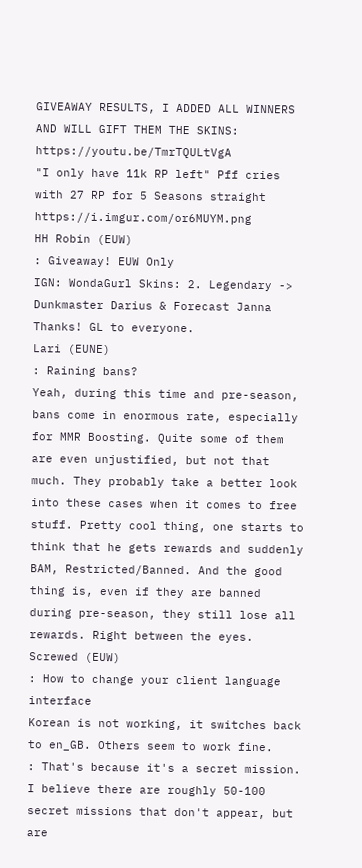GIVEAWAY RESULTS, I ADDED ALL WINNERS AND WILL GIFT THEM THE SKINS: https://youtu.be/TmrTQULtVgA
"I only have 11k RP left" Pff cries with 27 RP for 5 Seasons straight https://i.imgur.com/or6MUYM.png
HH Robin (EUW)
: Giveaway! EUW Only
IGN: WondaGurl Skins: 2. Legendary -> Dunkmaster Darius & Forecast Janna Thanks! GL to everyone.
Lari (EUNE)
: Raining bans?
Yeah, during this time and pre-season, bans come in enormous rate, especially for MMR Boosting. Quite some of them are even unjustified, but not that much. They probably take a better look into these cases when it comes to free stuff. Pretty cool thing, one starts to think that he gets rewards and suddenly BAM, Restricted/Banned. And the good thing is, even if they are banned during pre-season, they still lose all rewards. Right between the eyes.
Screwed (EUW)
: How to change your client language interface
Korean is not working, it switches back to en_GB. Others seem to work fine.
: That's because it's a secret mission. I believe there are roughly 50-100 secret missions that don't appear, but are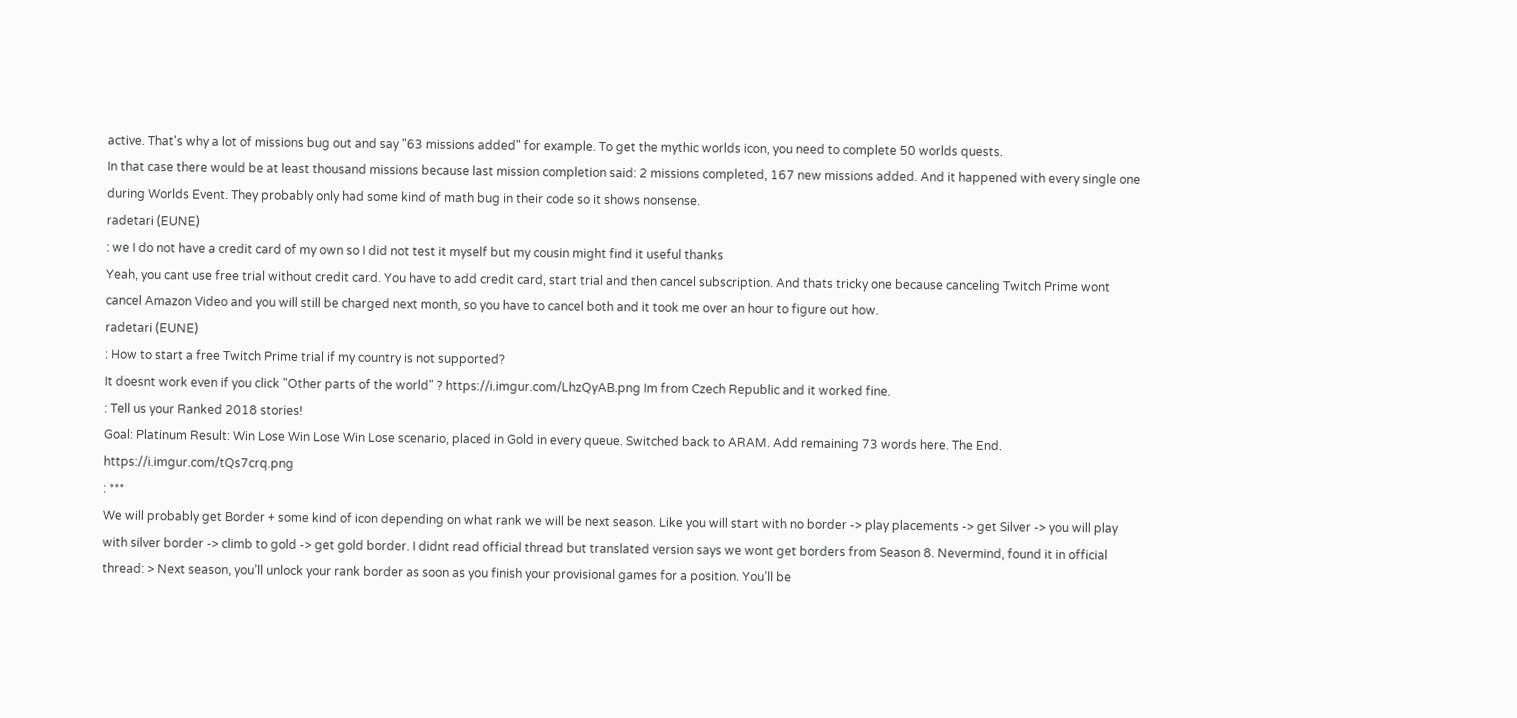active. That's why a lot of missions bug out and say "63 missions added" for example. To get the mythic worlds icon, you need to complete 50 worlds quests.
In that case there would be at least thousand missions because last mission completion said: 2 missions completed, 167 new missions added. And it happened with every single one during Worlds Event. They probably only had some kind of math bug in their code so it shows nonsense.
radetari (EUNE)
: we I do not have a credit card of my own so I did not test it myself but my cousin might find it useful thanks
Yeah, you cant use free trial without credit card. You have to add credit card, start trial and then cancel subscription. And thats tricky one because canceling Twitch Prime wont cancel Amazon Video and you will still be charged next month, so you have to cancel both and it took me over an hour to figure out how.
radetari (EUNE)
: How to start a free Twitch Prime trial if my country is not supported?
It doesnt work even if you click "Other parts of the world" ? https://i.imgur.com/LhzQyAB.png Im from Czech Republic and it worked fine.
: Tell us your Ranked 2018 stories!
Goal: Platinum Result: Win Lose Win Lose Win Lose scenario, placed in Gold in every queue. Switched back to ARAM. Add remaining 73 words here. The End. https://i.imgur.com/tQs7crq.png
: ***
We will probably get Border + some kind of icon depending on what rank we will be next season. Like you will start with no border -> play placements -> get Silver -> you will play with silver border -> climb to gold -> get gold border. I didnt read official thread but translated version says we wont get borders from Season 8. Nevermind, found it in official thread: > Next season, you’ll unlock your rank border as soon as you finish your provisional games for a position. You’ll be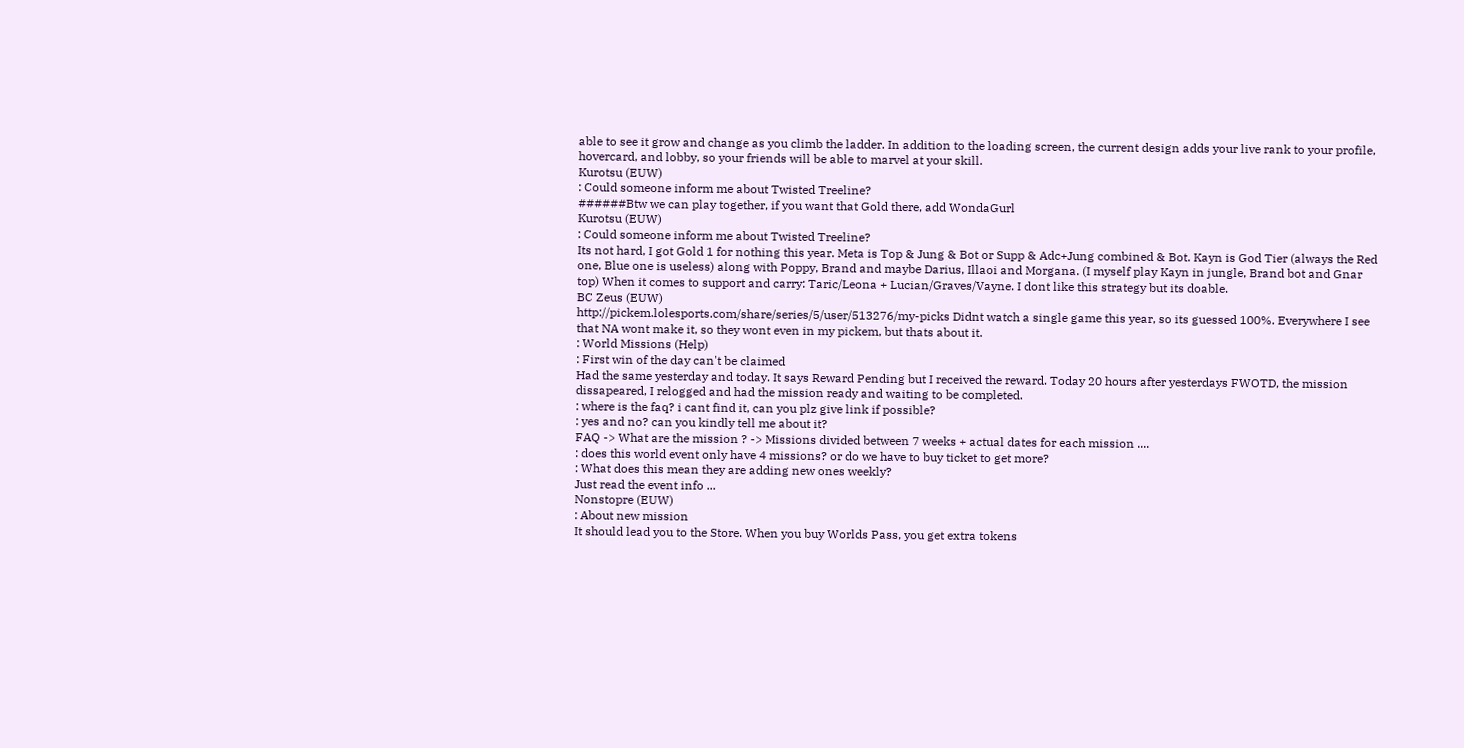able to see it grow and change as you climb the ladder. In addition to the loading screen, the current design adds your live rank to your profile, hovercard, and lobby, so your friends will be able to marvel at your skill.
Kurotsu (EUW)
: Could someone inform me about Twisted Treeline?
######Btw we can play together, if you want that Gold there, add WondaGurl
Kurotsu (EUW)
: Could someone inform me about Twisted Treeline?
Its not hard, I got Gold 1 for nothing this year. Meta is Top & Jung & Bot or Supp & Adc+Jung combined & Bot. Kayn is God Tier (always the Red one, Blue one is useless) along with Poppy, Brand and maybe Darius, Illaoi and Morgana. (I myself play Kayn in jungle, Brand bot and Gnar top) When it comes to support and carry: Taric/Leona + Lucian/Graves/Vayne. I dont like this strategy but its doable.
BC Zeus (EUW)
http://pickem.lolesports.com/share/series/5/user/513276/my-picks Didnt watch a single game this year, so its guessed 100%. Everywhere I see that NA wont make it, so they wont even in my pickem, but thats about it.
: World Missions (Help)
: First win of the day can't be claimed
Had the same yesterday and today. It says Reward Pending but I received the reward. Today 20 hours after yesterdays FWOTD, the mission dissapeared, I relogged and had the mission ready and waiting to be completed.
: where is the faq? i cant find it, can you plz give link if possible?
: yes and no? can you kindly tell me about it?
FAQ -> What are the mission ? -> Missions divided between 7 weeks + actual dates for each mission ....
: does this world event only have 4 missions? or do we have to buy ticket to get more?
: What does this mean they are adding new ones weekly?
Just read the event info ...
Nonstopre (EUW)
: About new mission
It should lead you to the Store. When you buy Worlds Pass, you get extra tokens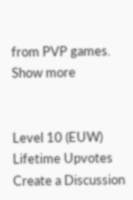from PVP games.
Show more


Level 10 (EUW)
Lifetime Upvotes
Create a Discussion